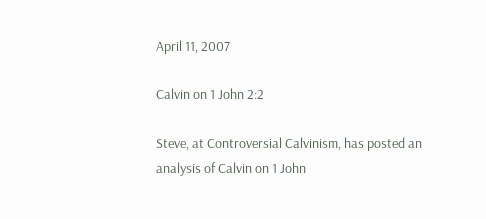April 11, 2007

Calvin on 1 John 2:2

Steve, at Controversial Calvinism, has posted an analysis of Calvin on 1 John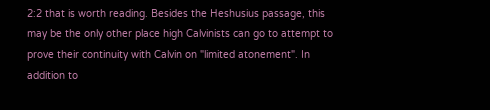2:2 that is worth reading. Besides the Heshusius passage, this may be the only other place high Calvinists can go to attempt to prove their continuity with Calvin on "limited atonement". In addition to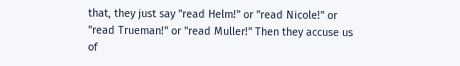that, they just say "read Helm!" or "read Nicole!" or "read Trueman!" or "read Muller!" Then they accuse us of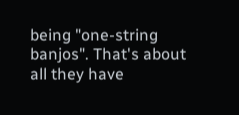being "one-string banjos". That's about all they have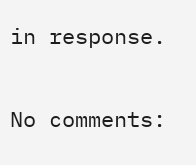in response.

No comments: